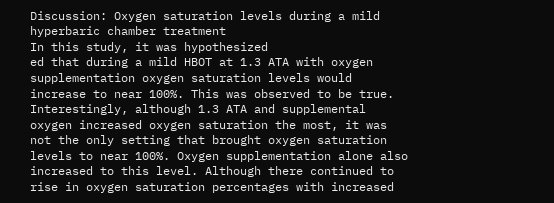Discussion: Oxygen saturation levels during a mild hyperbaric chamber treatment
In this study, it was hypothesized
ed that during a mild HBOT at 1.3 ATA with oxygen supplementation oxygen saturation levels would increase to near 100%. This was observed to be true. Interestingly, although 1.3 ATA and supplemental oxygen increased oxygen saturation the most, it was not the only setting that brought oxygen saturation levels to near 100%. Oxygen supplementation alone also increased to this level. Although there continued to rise in oxygen saturation percentages with increased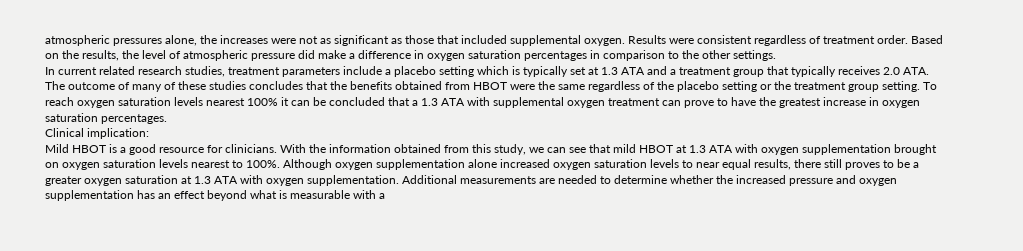atmospheric pressures alone, the increases were not as significant as those that included supplemental oxygen. Results were consistent regardless of treatment order. Based on the results, the level of atmospheric pressure did make a difference in oxygen saturation percentages in comparison to the other settings.
In current related research studies, treatment parameters include a placebo setting which is typically set at 1.3 ATA and a treatment group that typically receives 2.0 ATA. The outcome of many of these studies concludes that the benefits obtained from HBOT were the same regardless of the placebo setting or the treatment group setting. To reach oxygen saturation levels nearest 100% it can be concluded that a 1.3 ATA with supplemental oxygen treatment can prove to have the greatest increase in oxygen saturation percentages.
Clinical implication:
Mild HBOT is a good resource for clinicians. With the information obtained from this study, we can see that mild HBOT at 1.3 ATA with oxygen supplementation brought on oxygen saturation levels nearest to 100%. Although oxygen supplementation alone increased oxygen saturation levels to near equal results, there still proves to be a greater oxygen saturation at 1.3 ATA with oxygen supplementation. Additional measurements are needed to determine whether the increased pressure and oxygen supplementation has an effect beyond what is measurable with a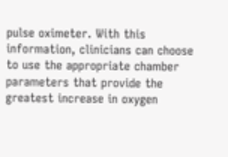pulse oximeter. With this information, clinicians can choose to use the appropriate chamber parameters that provide the greatest increase in oxygen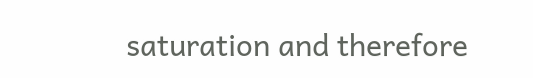saturation and therefore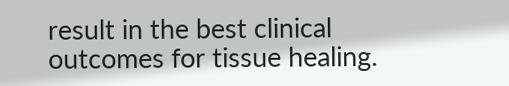result in the best clinical outcomes for tissue healing.